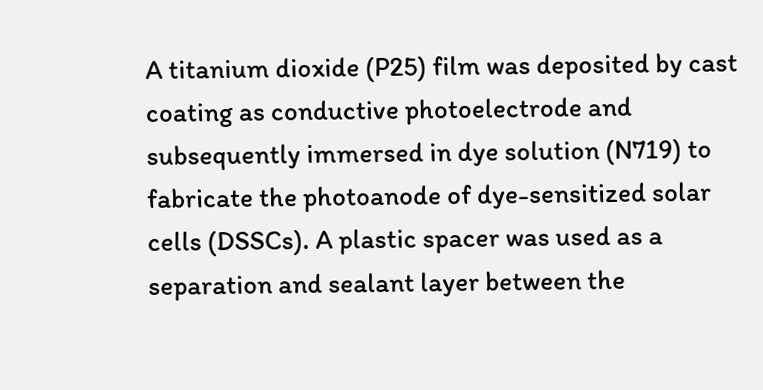A titanium dioxide (P25) film was deposited by cast coating as conductive photoelectrode and subsequently immersed in dye solution (N719) to fabricate the photoanode of dye-sensitized solar cells (DSSCs). A plastic spacer was used as a separation and sealant layer between the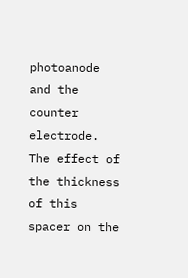photoanode and the counter electrode. The effect of the thickness of this spacer on the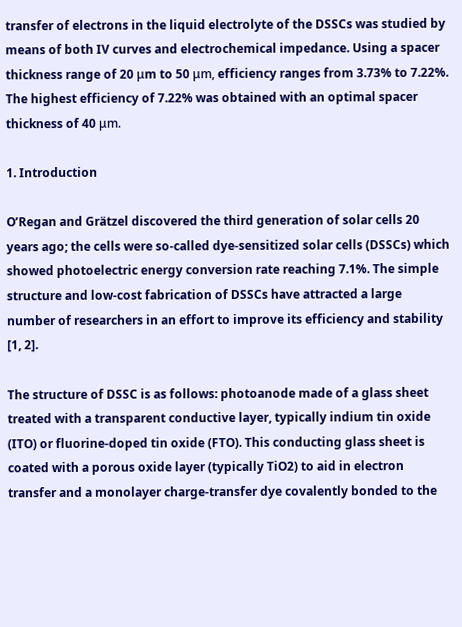transfer of electrons in the liquid electrolyte of the DSSCs was studied by means of both IV curves and electrochemical impedance. Using a spacer thickness range of 20 μm to 50 μm, efficiency ranges from 3.73% to 7.22%. The highest efficiency of 7.22% was obtained with an optimal spacer thickness of 40 μm.

1. Introduction

O’Regan and Grätzel discovered the third generation of solar cells 20 years ago; the cells were so-called dye-sensitized solar cells (DSSCs) which showed photoelectric energy conversion rate reaching 7.1%. The simple structure and low-cost fabrication of DSSCs have attracted a large number of researchers in an effort to improve its efficiency and stability [1, 2].

The structure of DSSC is as follows: photoanode made of a glass sheet treated with a transparent conductive layer, typically indium tin oxide (ITO) or fluorine-doped tin oxide (FTO). This conducting glass sheet is coated with a porous oxide layer (typically TiO2) to aid in electron transfer and a monolayer charge-transfer dye covalently bonded to the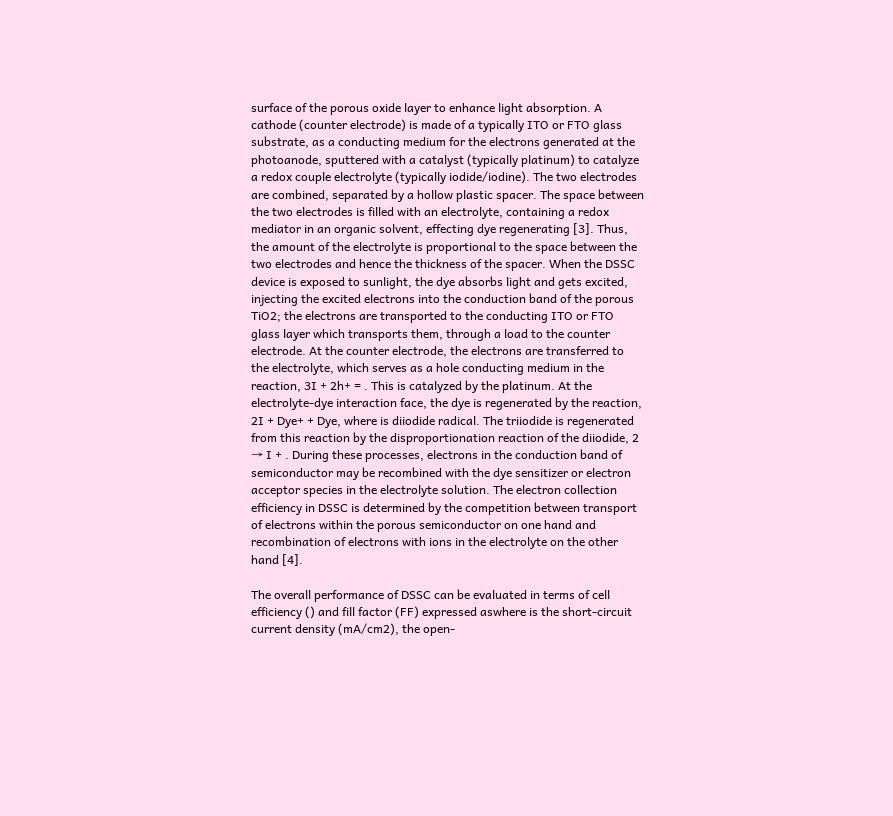surface of the porous oxide layer to enhance light absorption. A cathode (counter electrode) is made of a typically ITO or FTO glass substrate, as a conducting medium for the electrons generated at the photoanode, sputtered with a catalyst (typically platinum) to catalyze a redox couple electrolyte (typically iodide/iodine). The two electrodes are combined, separated by a hollow plastic spacer. The space between the two electrodes is filled with an electrolyte, containing a redox mediator in an organic solvent, effecting dye regenerating [3]. Thus, the amount of the electrolyte is proportional to the space between the two electrodes and hence the thickness of the spacer. When the DSSC device is exposed to sunlight, the dye absorbs light and gets excited, injecting the excited electrons into the conduction band of the porous TiO2; the electrons are transported to the conducting ITO or FTO glass layer which transports them, through a load to the counter electrode. At the counter electrode, the electrons are transferred to the electrolyte, which serves as a hole conducting medium in the reaction, 3I + 2h+ = . This is catalyzed by the platinum. At the electrolyte-dye interaction face, the dye is regenerated by the reaction, 2I + Dye+ + Dye, where is diiodide radical. The triiodide is regenerated from this reaction by the disproportionation reaction of the diiodide, 2 → I + . During these processes, electrons in the conduction band of semiconductor may be recombined with the dye sensitizer or electron acceptor species in the electrolyte solution. The electron collection efficiency in DSSC is determined by the competition between transport of electrons within the porous semiconductor on one hand and recombination of electrons with ions in the electrolyte on the other hand [4].

The overall performance of DSSC can be evaluated in terms of cell efficiency () and fill factor (FF) expressed aswhere is the short-circuit current density (mA/cm2), the open-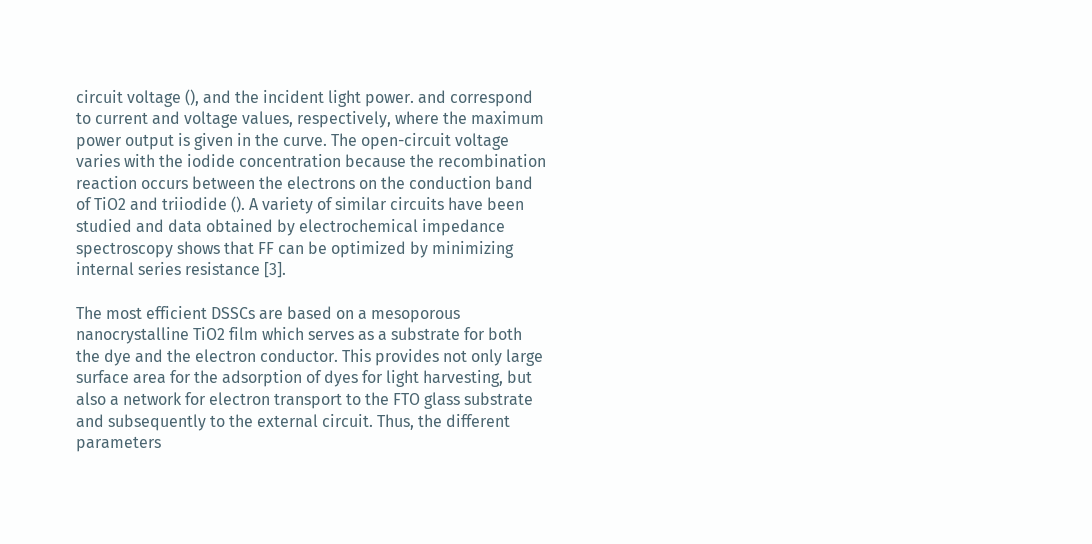circuit voltage (), and the incident light power. and correspond to current and voltage values, respectively, where the maximum power output is given in the curve. The open-circuit voltage varies with the iodide concentration because the recombination reaction occurs between the electrons on the conduction band of TiO2 and triiodide (). A variety of similar circuits have been studied and data obtained by electrochemical impedance spectroscopy shows that FF can be optimized by minimizing internal series resistance [3].

The most efficient DSSCs are based on a mesoporous nanocrystalline TiO2 film which serves as a substrate for both the dye and the electron conductor. This provides not only large surface area for the adsorption of dyes for light harvesting, but also a network for electron transport to the FTO glass substrate and subsequently to the external circuit. Thus, the different parameters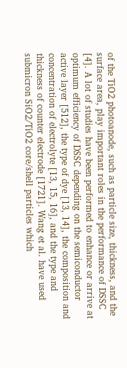of the TiO2 photoanode, such as particle size, thickness, and the surface area, play important roles in the performance of DSSC [4]. A lot of studies have been performed to enhance or arrive at optimum efficiency of DSSC depending on the semiconductor active layer [512], the type of dye [13, 14], the composition and concentration of electrolyte [13, 15, 16], and the type and thickness of counter electrode [1721]. Wang et al. have used submicron SiO2/TiO2 core/shell particles which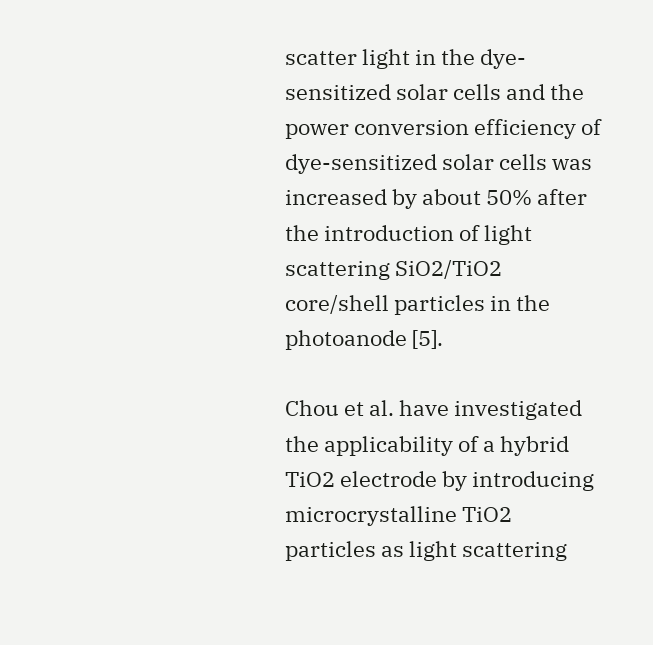scatter light in the dye-sensitized solar cells and the power conversion efficiency of dye-sensitized solar cells was increased by about 50% after the introduction of light scattering SiO2/TiO2 core/shell particles in the photoanode [5].

Chou et al. have investigated the applicability of a hybrid TiO2 electrode by introducing microcrystalline TiO2 particles as light scattering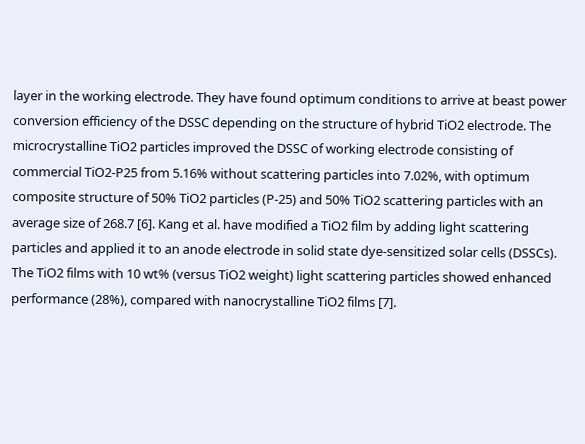layer in the working electrode. They have found optimum conditions to arrive at beast power conversion efficiency of the DSSC depending on the structure of hybrid TiO2 electrode. The microcrystalline TiO2 particles improved the DSSC of working electrode consisting of commercial TiO2-P25 from 5.16% without scattering particles into 7.02%, with optimum composite structure of 50% TiO2 particles (P-25) and 50% TiO2 scattering particles with an average size of 268.7 [6]. Kang et al. have modified a TiO2 film by adding light scattering particles and applied it to an anode electrode in solid state dye-sensitized solar cells (DSSCs). The TiO2 films with 10 wt% (versus TiO2 weight) light scattering particles showed enhanced performance (28%), compared with nanocrystalline TiO2 films [7].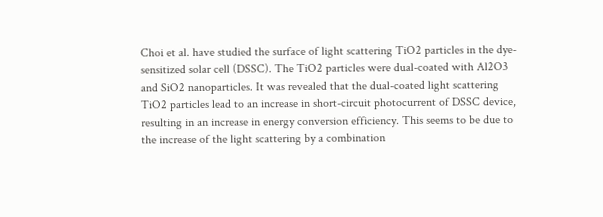Choi et al. have studied the surface of light scattering TiO2 particles in the dye-sensitized solar cell (DSSC). The TiO2 particles were dual-coated with Al2O3 and SiO2 nanoparticles. It was revealed that the dual-coated light scattering TiO2 particles lead to an increase in short-circuit photocurrent of DSSC device, resulting in an increase in energy conversion efficiency. This seems to be due to the increase of the light scattering by a combination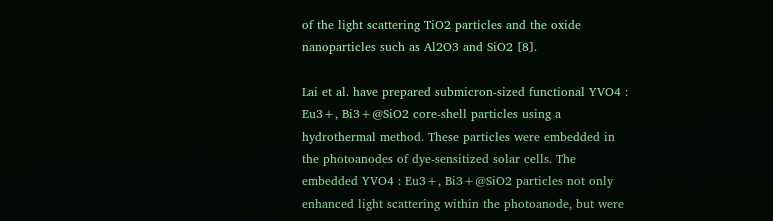of the light scattering TiO2 particles and the oxide nanoparticles such as Al2O3 and SiO2 [8].

Lai et al. have prepared submicron-sized functional YVO4 : Eu3+, Bi3+@SiO2 core-shell particles using a hydrothermal method. These particles were embedded in the photoanodes of dye-sensitized solar cells. The embedded YVO4 : Eu3+, Bi3+@SiO2 particles not only enhanced light scattering within the photoanode, but were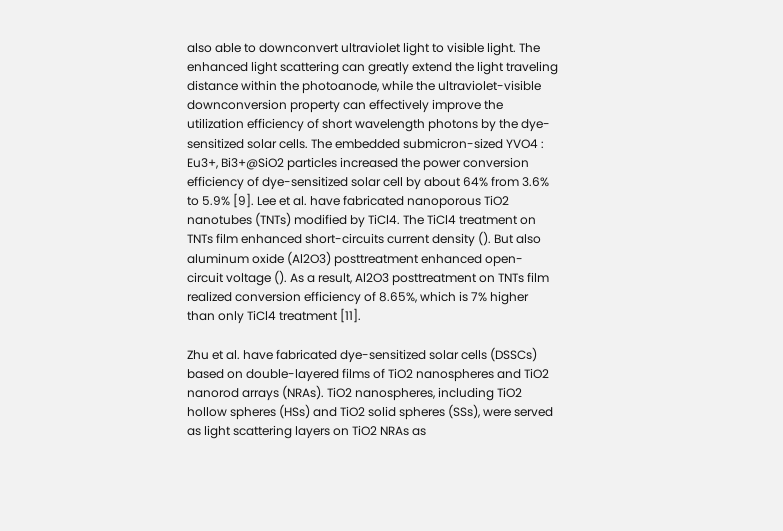also able to downconvert ultraviolet light to visible light. The enhanced light scattering can greatly extend the light traveling distance within the photoanode, while the ultraviolet-visible downconversion property can effectively improve the utilization efficiency of short wavelength photons by the dye-sensitized solar cells. The embedded submicron-sized YVO4 : Eu3+, Bi3+@SiO2 particles increased the power conversion efficiency of dye-sensitized solar cell by about 64% from 3.6% to 5.9% [9]. Lee et al. have fabricated nanoporous TiO2 nanotubes (TNTs) modified by TiCl4. The TiCl4 treatment on TNTs film enhanced short-circuits current density (). But also aluminum oxide (Al2O3) posttreatment enhanced open-circuit voltage (). As a result, Al2O3 posttreatment on TNTs film realized conversion efficiency of 8.65%, which is 7% higher than only TiCl4 treatment [11].

Zhu et al. have fabricated dye-sensitized solar cells (DSSCs) based on double-layered films of TiO2 nanospheres and TiO2 nanorod arrays (NRAs). TiO2 nanospheres, including TiO2 hollow spheres (HSs) and TiO2 solid spheres (SSs), were served as light scattering layers on TiO2 NRAs as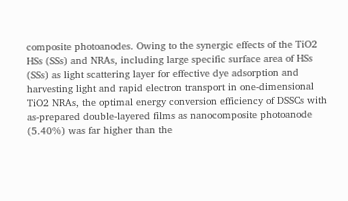composite photoanodes. Owing to the synergic effects of the TiO2 HSs (SSs) and NRAs, including large specific surface area of HSs (SSs) as light scattering layer for effective dye adsorption and harvesting light and rapid electron transport in one-dimensional TiO2 NRAs, the optimal energy conversion efficiency of DSSCs with as-prepared double-layered films as nanocomposite photoanode (5.40%) was far higher than the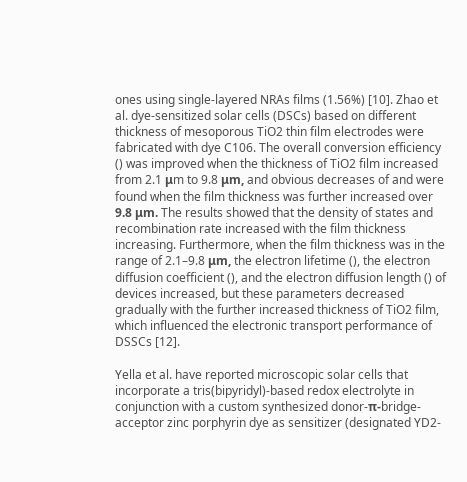ones using single-layered NRAs films (1.56%) [10]. Zhao et al. dye-sensitized solar cells (DSCs) based on different thickness of mesoporous TiO2 thin film electrodes were fabricated with dye C106. The overall conversion efficiency () was improved when the thickness of TiO2 film increased from 2.1 μm to 9.8 μm, and obvious decreases of and were found when the film thickness was further increased over 9.8 μm. The results showed that the density of states and recombination rate increased with the film thickness increasing. Furthermore, when the film thickness was in the range of 2.1–9.8 μm, the electron lifetime (), the electron diffusion coefficient (), and the electron diffusion length () of devices increased, but these parameters decreased gradually with the further increased thickness of TiO2 film, which influenced the electronic transport performance of DSSCs [12].

Yella et al. have reported microscopic solar cells that incorporate a tris(bipyridyl)-based redox electrolyte in conjunction with a custom synthesized donor-π-bridge-acceptor zinc porphyrin dye as sensitizer (designated YD2-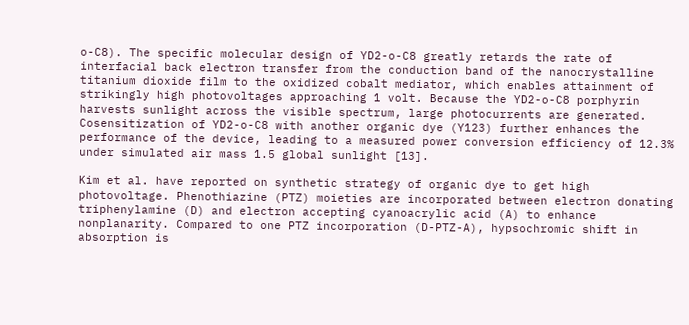o-C8). The specific molecular design of YD2-o-C8 greatly retards the rate of interfacial back electron transfer from the conduction band of the nanocrystalline titanium dioxide film to the oxidized cobalt mediator, which enables attainment of strikingly high photovoltages approaching 1 volt. Because the YD2-o-C8 porphyrin harvests sunlight across the visible spectrum, large photocurrents are generated. Cosensitization of YD2-o-C8 with another organic dye (Y123) further enhances the performance of the device, leading to a measured power conversion efficiency of 12.3% under simulated air mass 1.5 global sunlight [13].

Kim et al. have reported on synthetic strategy of organic dye to get high photovoltage. Phenothiazine (PTZ) moieties are incorporated between electron donating triphenylamine (D) and electron accepting cyanoacrylic acid (A) to enhance nonplanarity. Compared to one PTZ incorporation (D-PTZ-A), hypsochromic shift in absorption is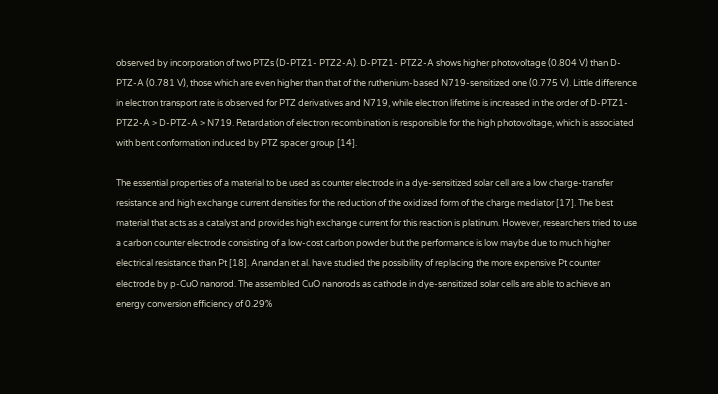observed by incorporation of two PTZs (D-PTZ1- PTZ2-A). D-PTZ1- PTZ2-A shows higher photovoltage (0.804 V) than D-PTZ-A (0.781 V), those which are even higher than that of the ruthenium-based N719-sensitized one (0.775 V). Little difference in electron transport rate is observed for PTZ derivatives and N719, while electron lifetime is increased in the order of D-PTZ1- PTZ2-A > D-PTZ-A > N719. Retardation of electron recombination is responsible for the high photovoltage, which is associated with bent conformation induced by PTZ spacer group [14].

The essential properties of a material to be used as counter electrode in a dye-sensitized solar cell are a low charge-transfer resistance and high exchange current densities for the reduction of the oxidized form of the charge mediator [17]. The best material that acts as a catalyst and provides high exchange current for this reaction is platinum. However, researchers tried to use a carbon counter electrode consisting of a low-cost carbon powder but the performance is low maybe due to much higher electrical resistance than Pt [18]. Anandan et al. have studied the possibility of replacing the more expensive Pt counter electrode by p-CuO nanorod. The assembled CuO nanorods as cathode in dye-sensitized solar cells are able to achieve an energy conversion efficiency of 0.29%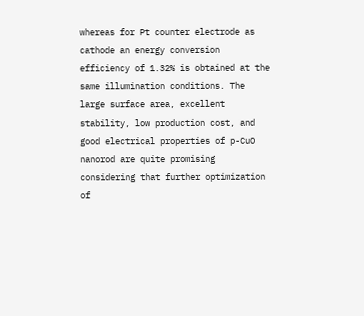whereas for Pt counter electrode as cathode an energy conversion efficiency of 1.32% is obtained at the same illumination conditions. The large surface area, excellent stability, low production cost, and good electrical properties of p-CuO nanorod are quite promising considering that further optimization of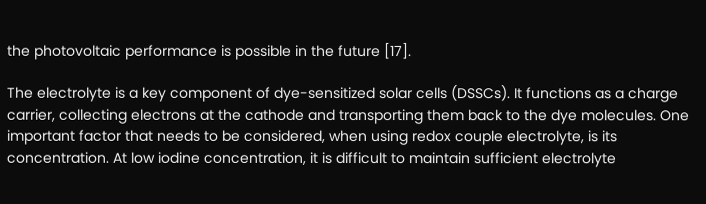the photovoltaic performance is possible in the future [17].

The electrolyte is a key component of dye-sensitized solar cells (DSSCs). It functions as a charge carrier, collecting electrons at the cathode and transporting them back to the dye molecules. One important factor that needs to be considered, when using redox couple electrolyte, is its concentration. At low iodine concentration, it is difficult to maintain sufficient electrolyte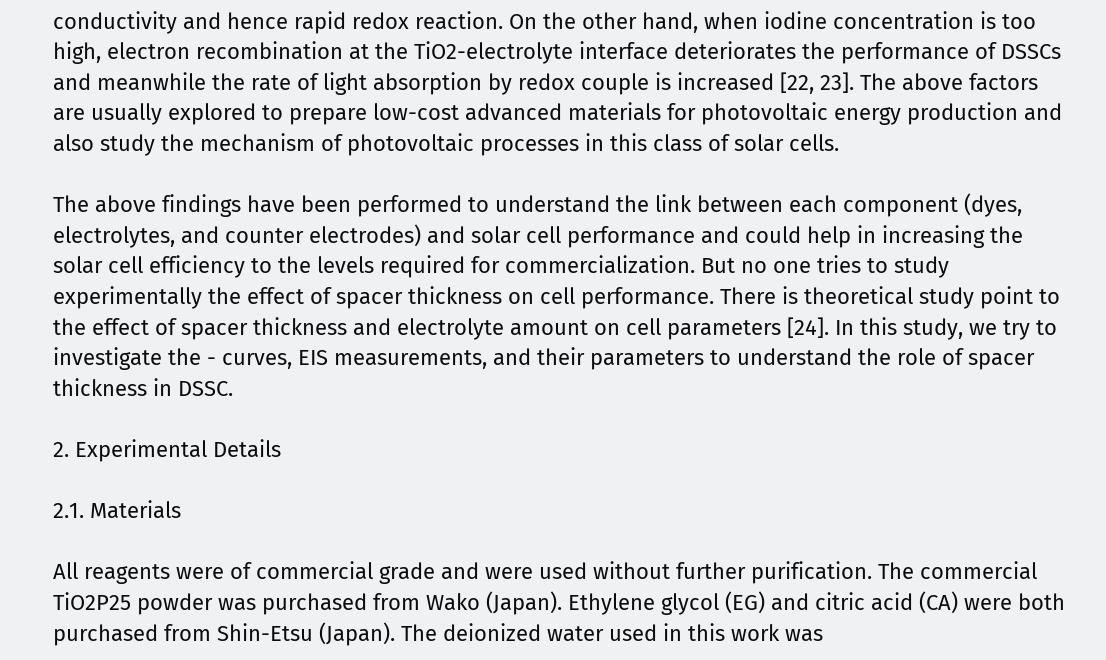conductivity and hence rapid redox reaction. On the other hand, when iodine concentration is too high, electron recombination at the TiO2-electrolyte interface deteriorates the performance of DSSCs and meanwhile the rate of light absorption by redox couple is increased [22, 23]. The above factors are usually explored to prepare low-cost advanced materials for photovoltaic energy production and also study the mechanism of photovoltaic processes in this class of solar cells.

The above findings have been performed to understand the link between each component (dyes, electrolytes, and counter electrodes) and solar cell performance and could help in increasing the solar cell efficiency to the levels required for commercialization. But no one tries to study experimentally the effect of spacer thickness on cell performance. There is theoretical study point to the effect of spacer thickness and electrolyte amount on cell parameters [24]. In this study, we try to investigate the - curves, EIS measurements, and their parameters to understand the role of spacer thickness in DSSC.

2. Experimental Details

2.1. Materials

All reagents were of commercial grade and were used without further purification. The commercial TiO2P25 powder was purchased from Wako (Japan). Ethylene glycol (EG) and citric acid (CA) were both purchased from Shin-Etsu (Japan). The deionized water used in this work was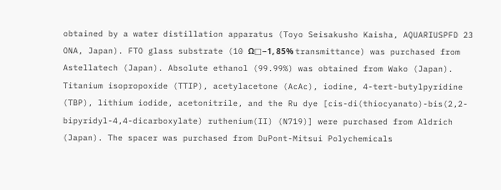obtained by a water distillation apparatus (Toyo Seisakusho Kaisha, AQUARIUSPFD 23 ONA, Japan). FTO glass substrate (10 Ω□−1, 85% transmittance) was purchased from Astellatech (Japan). Absolute ethanol (99.99%) was obtained from Wako (Japan). Titanium isopropoxide (TTIP), acetylacetone (AcAc), iodine, 4-tert-butylpyridine (TBP), lithium iodide, acetonitrile, and the Ru dye [cis-di(thiocyanato)-bis(2,2-bipyridyl-4,4-dicarboxylate) ruthenium(II) (N719)] were purchased from Aldrich (Japan). The spacer was purchased from DuPont-Mitsui Polychemicals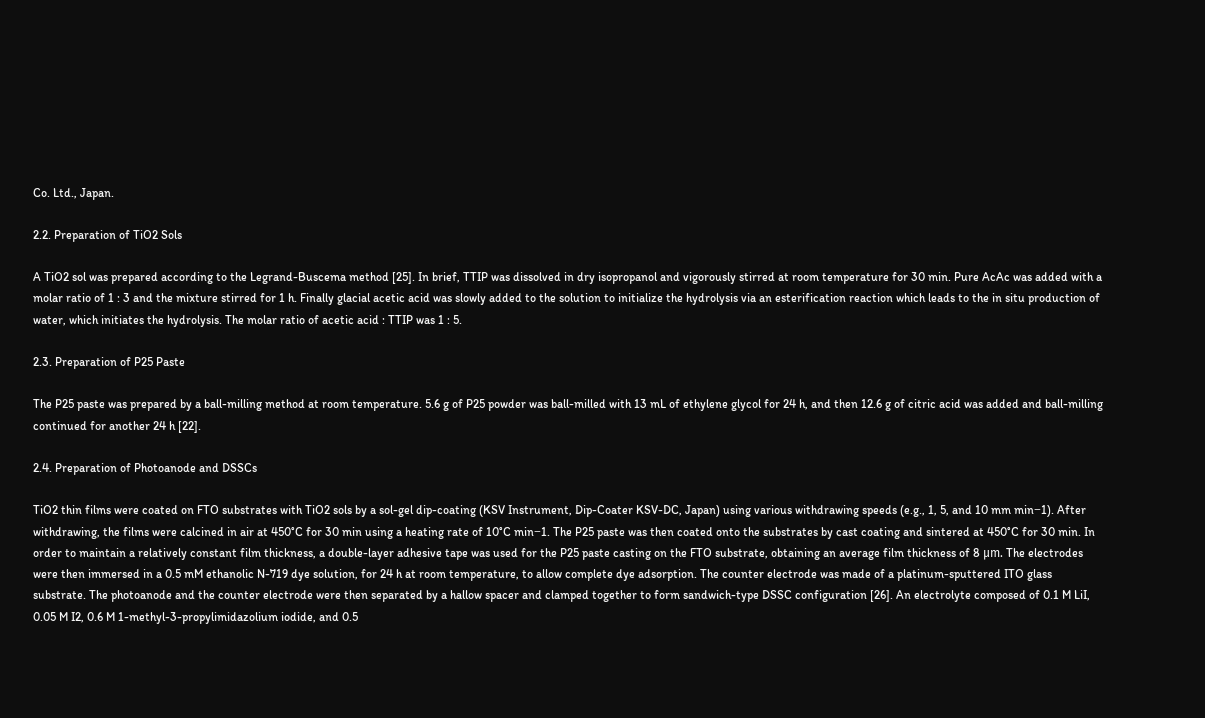Co. Ltd., Japan.

2.2. Preparation of TiO2 Sols

A TiO2 sol was prepared according to the Legrand-Buscema method [25]. In brief, TTIP was dissolved in dry isopropanol and vigorously stirred at room temperature for 30 min. Pure AcAc was added with a molar ratio of 1 : 3 and the mixture stirred for 1 h. Finally glacial acetic acid was slowly added to the solution to initialize the hydrolysis via an esterification reaction which leads to the in situ production of water, which initiates the hydrolysis. The molar ratio of acetic acid : TTIP was 1 : 5.

2.3. Preparation of P25 Paste

The P25 paste was prepared by a ball-milling method at room temperature. 5.6 g of P25 powder was ball-milled with 13 mL of ethylene glycol for 24 h, and then 12.6 g of citric acid was added and ball-milling continued for another 24 h [22].

2.4. Preparation of Photoanode and DSSCs

TiO2 thin films were coated on FTO substrates with TiO2 sols by a sol-gel dip-coating (KSV Instrument, Dip-Coater KSV-DC, Japan) using various withdrawing speeds (e.g., 1, 5, and 10 mm min−1). After withdrawing, the films were calcined in air at 450°C for 30 min using a heating rate of 10°C min−1. The P25 paste was then coated onto the substrates by cast coating and sintered at 450°C for 30 min. In order to maintain a relatively constant film thickness, a double-layer adhesive tape was used for the P25 paste casting on the FTO substrate, obtaining an average film thickness of 8 μm. The electrodes were then immersed in a 0.5 mM ethanolic N-719 dye solution, for 24 h at room temperature, to allow complete dye adsorption. The counter electrode was made of a platinum-sputtered ITO glass substrate. The photoanode and the counter electrode were then separated by a hallow spacer and clamped together to form sandwich-type DSSC configuration [26]. An electrolyte composed of 0.1 M LiI, 0.05 M I2, 0.6 M 1-methyl-3-propylimidazolium iodide, and 0.5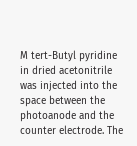M tert-Butyl pyridine in dried acetonitrile was injected into the space between the photoanode and the counter electrode. The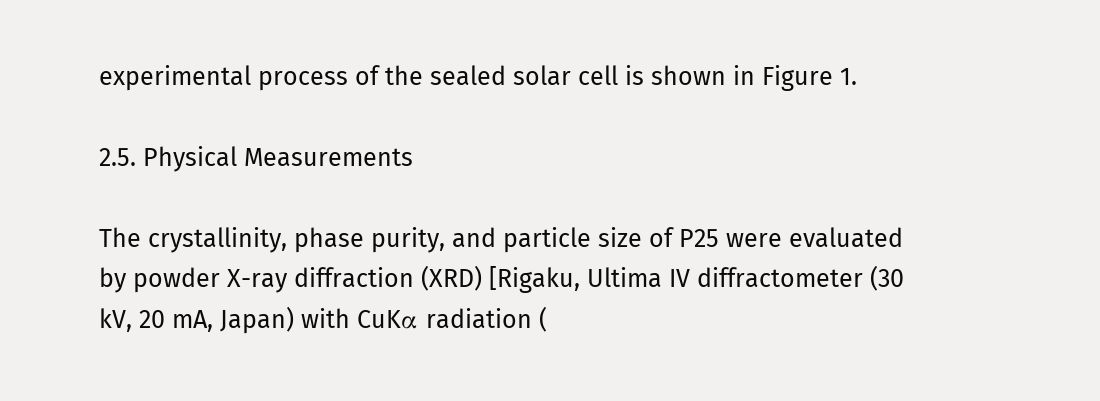experimental process of the sealed solar cell is shown in Figure 1.

2.5. Physical Measurements

The crystallinity, phase purity, and particle size of P25 were evaluated by powder X-ray diffraction (XRD) [Rigaku, Ultima IV diffractometer (30 kV, 20 mA, Japan) with CuKα radiation (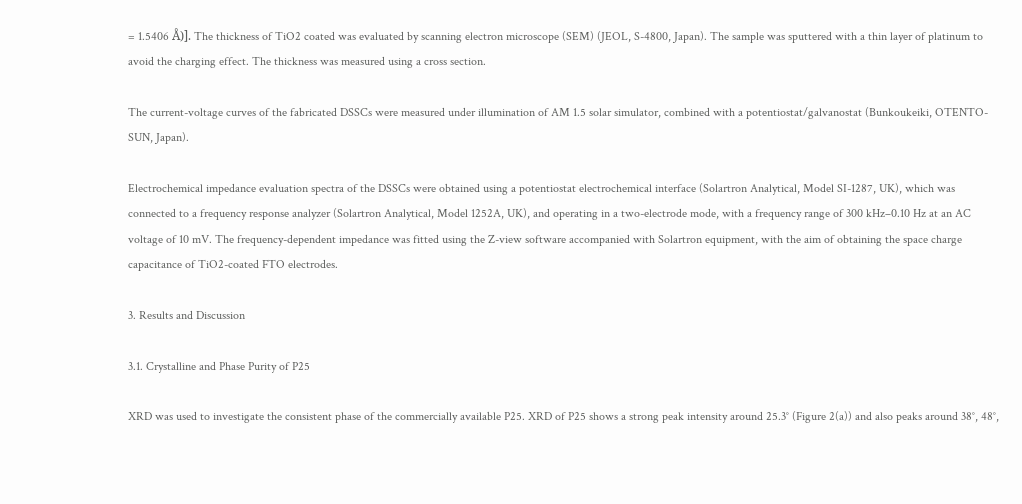= 1.5406 Å)]. The thickness of TiO2 coated was evaluated by scanning electron microscope (SEM) (JEOL, S-4800, Japan). The sample was sputtered with a thin layer of platinum to avoid the charging effect. The thickness was measured using a cross section.

The current-voltage curves of the fabricated DSSCs were measured under illumination of AM 1.5 solar simulator, combined with a potentiostat/galvanostat (Bunkoukeiki, OTENTO-SUN, Japan).

Electrochemical impedance evaluation spectra of the DSSCs were obtained using a potentiostat electrochemical interface (Solartron Analytical, Model SI-1287, UK), which was connected to a frequency response analyzer (Solartron Analytical, Model 1252A, UK), and operating in a two-electrode mode, with a frequency range of 300 kHz–0.10 Hz at an AC voltage of 10 mV. The frequency-dependent impedance was fitted using the Z-view software accompanied with Solartron equipment, with the aim of obtaining the space charge capacitance of TiO2-coated FTO electrodes.

3. Results and Discussion

3.1. Crystalline and Phase Purity of P25

XRD was used to investigate the consistent phase of the commercially available P25. XRD of P25 shows a strong peak intensity around 25.3° (Figure 2(a)) and also peaks around 38°, 48°,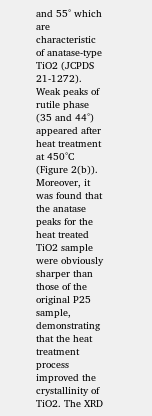and 55° which are characteristic of anatase-type TiO2 (JCPDS 21-1272). Weak peaks of rutile phase (35 and 44°) appeared after heat treatment at 450°C (Figure 2(b)). Moreover, it was found that the anatase peaks for the heat treated TiO2 sample were obviously sharper than those of the original P25 sample, demonstrating that the heat treatment process improved the crystallinity of TiO2. The XRD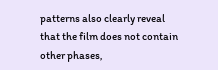patterns also clearly reveal that the film does not contain other phases,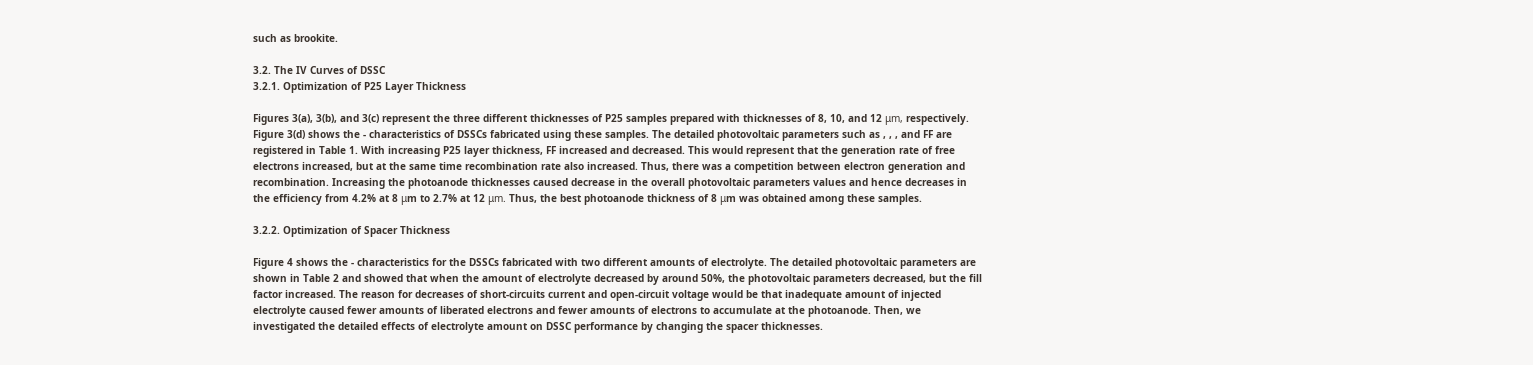such as brookite.

3.2. The IV Curves of DSSC
3.2.1. Optimization of P25 Layer Thickness

Figures 3(a), 3(b), and 3(c) represent the three different thicknesses of P25 samples prepared with thicknesses of 8, 10, and 12 μm, respectively. Figure 3(d) shows the - characteristics of DSSCs fabricated using these samples. The detailed photovoltaic parameters such as , , , and FF are registered in Table 1. With increasing P25 layer thickness, FF increased and decreased. This would represent that the generation rate of free electrons increased, but at the same time recombination rate also increased. Thus, there was a competition between electron generation and recombination. Increasing the photoanode thicknesses caused decrease in the overall photovoltaic parameters values and hence decreases in the efficiency from 4.2% at 8 μm to 2.7% at 12 μm. Thus, the best photoanode thickness of 8 μm was obtained among these samples.

3.2.2. Optimization of Spacer Thickness

Figure 4 shows the - characteristics for the DSSCs fabricated with two different amounts of electrolyte. The detailed photovoltaic parameters are shown in Table 2 and showed that when the amount of electrolyte decreased by around 50%, the photovoltaic parameters decreased, but the fill factor increased. The reason for decreases of short-circuits current and open-circuit voltage would be that inadequate amount of injected electrolyte caused fewer amounts of liberated electrons and fewer amounts of electrons to accumulate at the photoanode. Then, we investigated the detailed effects of electrolyte amount on DSSC performance by changing the spacer thicknesses.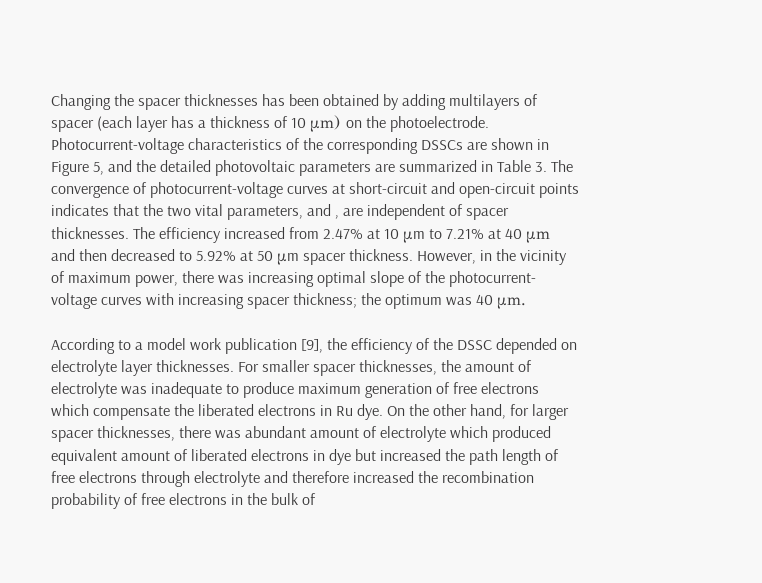Changing the spacer thicknesses has been obtained by adding multilayers of spacer (each layer has a thickness of 10 μm) on the photoelectrode. Photocurrent-voltage characteristics of the corresponding DSSCs are shown in Figure 5, and the detailed photovoltaic parameters are summarized in Table 3. The convergence of photocurrent-voltage curves at short-circuit and open-circuit points indicates that the two vital parameters, and , are independent of spacer thicknesses. The efficiency increased from 2.47% at 10 μm to 7.21% at 40 μm and then decreased to 5.92% at 50 μm spacer thickness. However, in the vicinity of maximum power, there was increasing optimal slope of the photocurrent-voltage curves with increasing spacer thickness; the optimum was 40 μm.

According to a model work publication [9], the efficiency of the DSSC depended on electrolyte layer thicknesses. For smaller spacer thicknesses, the amount of electrolyte was inadequate to produce maximum generation of free electrons which compensate the liberated electrons in Ru dye. On the other hand, for larger spacer thicknesses, there was abundant amount of electrolyte which produced equivalent amount of liberated electrons in dye but increased the path length of free electrons through electrolyte and therefore increased the recombination probability of free electrons in the bulk of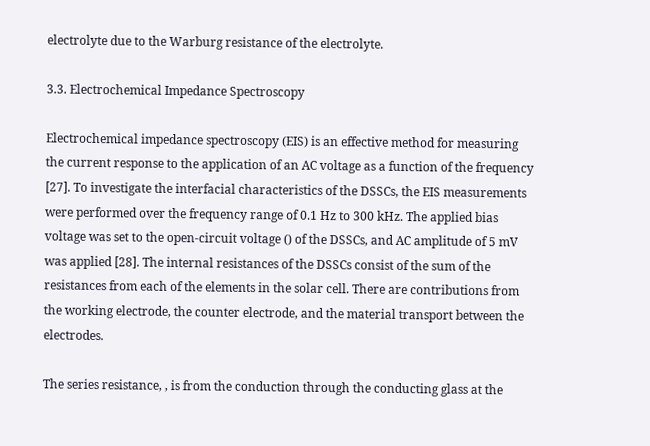electrolyte due to the Warburg resistance of the electrolyte.

3.3. Electrochemical Impedance Spectroscopy

Electrochemical impedance spectroscopy (EIS) is an effective method for measuring the current response to the application of an AC voltage as a function of the frequency [27]. To investigate the interfacial characteristics of the DSSCs, the EIS measurements were performed over the frequency range of 0.1 Hz to 300 kHz. The applied bias voltage was set to the open-circuit voltage () of the DSSCs, and AC amplitude of 5 mV was applied [28]. The internal resistances of the DSSCs consist of the sum of the resistances from each of the elements in the solar cell. There are contributions from the working electrode, the counter electrode, and the material transport between the electrodes.

The series resistance, , is from the conduction through the conducting glass at the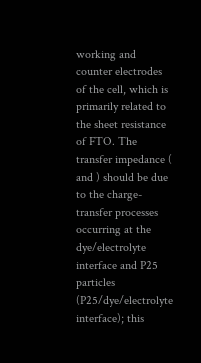working and counter electrodes of the cell, which is primarily related to the sheet resistance of FTO. The transfer impedance ( and ) should be due to the charge-transfer processes occurring at the dye/electrolyte interface and P25 particles (P25/dye/electrolyte interface); this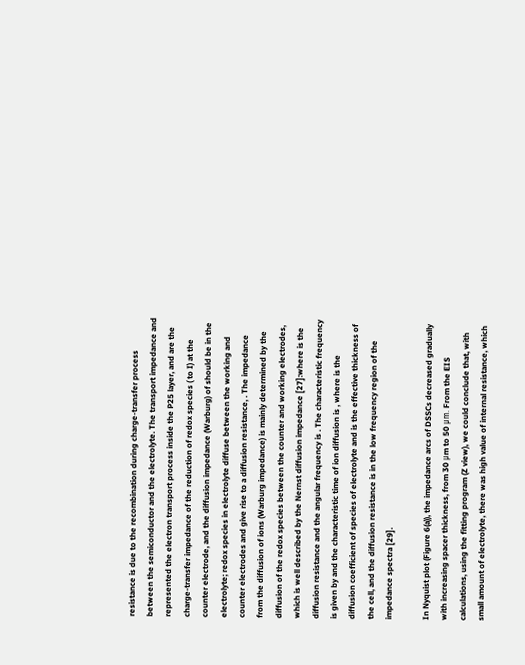resistance is due to the recombination during charge-transfer process between the semiconductor and the electrolyte. The transport impedance and represented the electron transport process inside the P25 layer, and are the charge-transfer impedance of the reduction of redox species ( to I) at the counter electrode, and the diffusion impedance (Warburg) of should be in the electrolyte; redox species in electrolyte diffuse between the working and counter electrodes and give rise to a diffusion resistance, . The impedance from the diffusion of ions (Warburg impedance) is mainly determined by the diffusion of the redox species between the counter and working electrodes, which is well described by the Nernst diffusion impedance [27]:where is the diffusion resistance and the angular frequency is . The characteristic frequency is given by and the characteristic time of ion diffusion is , where is the diffusion coefficient of species of electrolyte and is the effective thickness of the cell, and the diffusion resistance is in the low frequency region of the impedance spectra [29].

In Nyquist plot (Figure 6(a)), the impedance arcs of DSSCs decreased gradually with increasing spacer thickness, from 30 μm to 50 μm. From the EIS calculations, using the fitting program (Z view), we could conclude that, with small amount of electrolyte, there was high value of internal resistance, which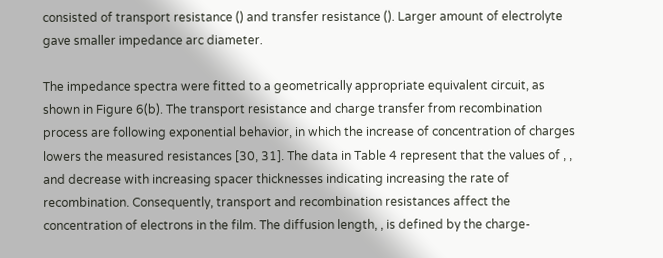consisted of transport resistance () and transfer resistance (). Larger amount of electrolyte gave smaller impedance arc diameter.

The impedance spectra were fitted to a geometrically appropriate equivalent circuit, as shown in Figure 6(b). The transport resistance and charge transfer from recombination process are following exponential behavior, in which the increase of concentration of charges lowers the measured resistances [30, 31]. The data in Table 4 represent that the values of , , and decrease with increasing spacer thicknesses indicating increasing the rate of recombination. Consequently, transport and recombination resistances affect the concentration of electrons in the film. The diffusion length, , is defined by the charge-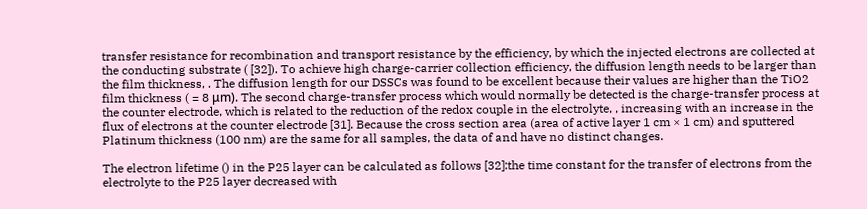transfer resistance for recombination and transport resistance by the efficiency, by which the injected electrons are collected at the conducting substrate ( [32]). To achieve high charge-carrier collection efficiency, the diffusion length needs to be larger than the film thickness, . The diffusion length for our DSSCs was found to be excellent because their values are higher than the TiO2 film thickness ( = 8 μm). The second charge-transfer process which would normally be detected is the charge-transfer process at the counter electrode, which is related to the reduction of the redox couple in the electrolyte, , increasing with an increase in the flux of electrons at the counter electrode [31]. Because the cross section area (area of active layer 1 cm × 1 cm) and sputtered Platinum thickness (100 nm) are the same for all samples, the data of and have no distinct changes.

The electron lifetime () in the P25 layer can be calculated as follows [32]:the time constant for the transfer of electrons from the electrolyte to the P25 layer decreased with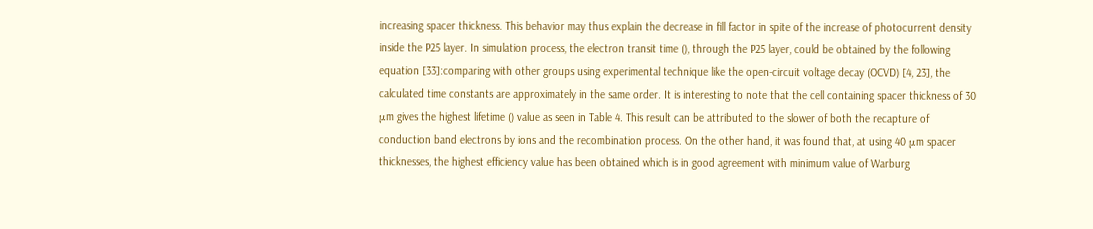increasing spacer thickness. This behavior may thus explain the decrease in fill factor in spite of the increase of photocurrent density inside the P25 layer. In simulation process, the electron transit time (), through the P25 layer, could be obtained by the following equation [33]:comparing with other groups using experimental technique like the open-circuit voltage decay (OCVD) [4, 23], the calculated time constants are approximately in the same order. It is interesting to note that the cell containing spacer thickness of 30 μm gives the highest lifetime () value as seen in Table 4. This result can be attributed to the slower of both the recapture of conduction band electrons by ions and the recombination process. On the other hand, it was found that, at using 40 μm spacer thicknesses, the highest efficiency value has been obtained which is in good agreement with minimum value of Warburg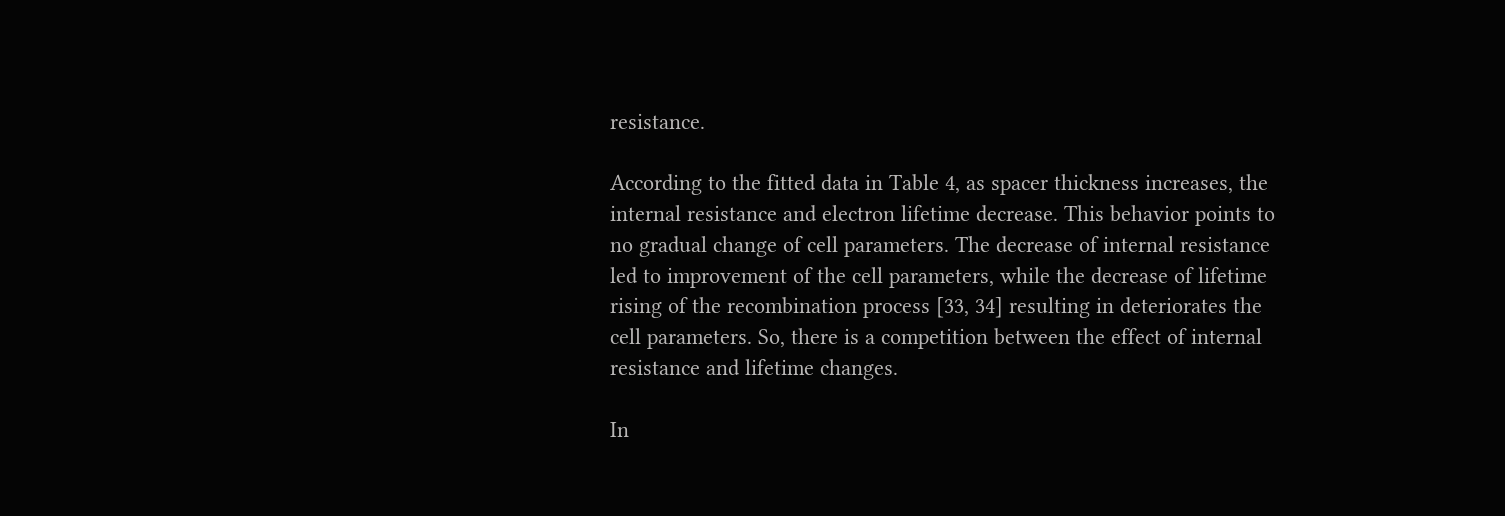resistance.

According to the fitted data in Table 4, as spacer thickness increases, the internal resistance and electron lifetime decrease. This behavior points to no gradual change of cell parameters. The decrease of internal resistance led to improvement of the cell parameters, while the decrease of lifetime rising of the recombination process [33, 34] resulting in deteriorates the cell parameters. So, there is a competition between the effect of internal resistance and lifetime changes.

In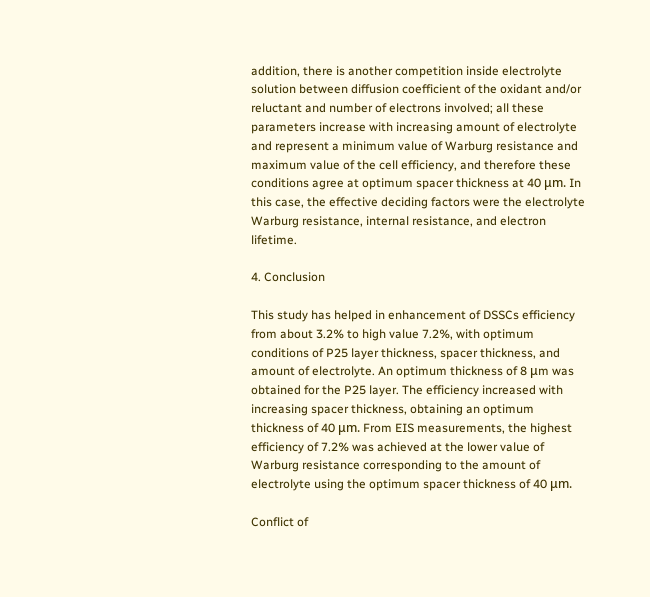addition, there is another competition inside electrolyte solution between diffusion coefficient of the oxidant and/or reluctant and number of electrons involved; all these parameters increase with increasing amount of electrolyte and represent a minimum value of Warburg resistance and maximum value of the cell efficiency, and therefore these conditions agree at optimum spacer thickness at 40 μm. In this case, the effective deciding factors were the electrolyte Warburg resistance, internal resistance, and electron lifetime.

4. Conclusion

This study has helped in enhancement of DSSCs efficiency from about 3.2% to high value 7.2%, with optimum conditions of P25 layer thickness, spacer thickness, and amount of electrolyte. An optimum thickness of 8 μm was obtained for the P25 layer. The efficiency increased with increasing spacer thickness, obtaining an optimum thickness of 40 μm. From EIS measurements, the highest efficiency of 7.2% was achieved at the lower value of Warburg resistance corresponding to the amount of electrolyte using the optimum spacer thickness of 40 μm.

Conflict of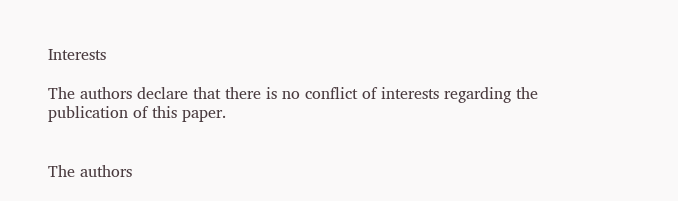Interests

The authors declare that there is no conflict of interests regarding the publication of this paper.


The authors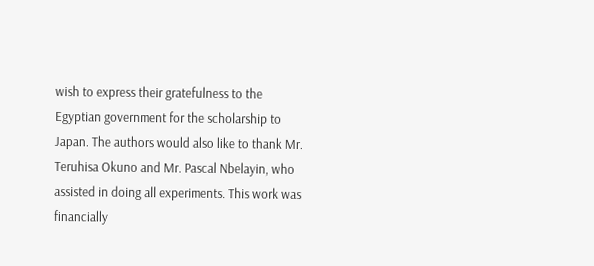wish to express their gratefulness to the Egyptian government for the scholarship to Japan. The authors would also like to thank Mr. Teruhisa Okuno and Mr. Pascal Nbelayin, who assisted in doing all experiments. This work was financially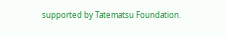supported by Tatematsu Foundation.